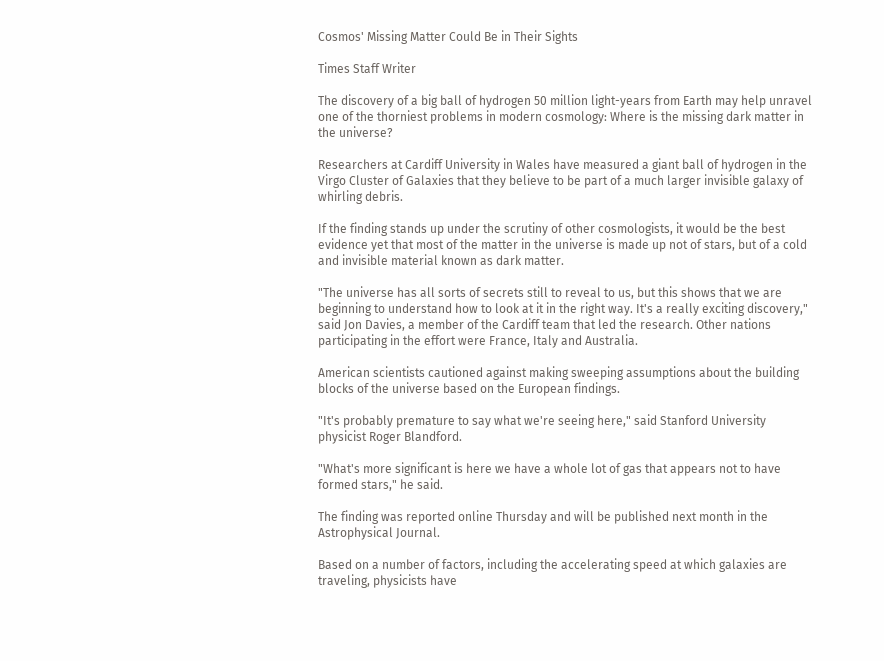Cosmos' Missing Matter Could Be in Their Sights

Times Staff Writer

The discovery of a big ball of hydrogen 50 million light-years from Earth may help unravel one of the thorniest problems in modern cosmology: Where is the missing dark matter in the universe?

Researchers at Cardiff University in Wales have measured a giant ball of hydrogen in the Virgo Cluster of Galaxies that they believe to be part of a much larger invisible galaxy of whirling debris.

If the finding stands up under the scrutiny of other cosmologists, it would be the best evidence yet that most of the matter in the universe is made up not of stars, but of a cold and invisible material known as dark matter.

"The universe has all sorts of secrets still to reveal to us, but this shows that we are beginning to understand how to look at it in the right way. It's a really exciting discovery," said Jon Davies, a member of the Cardiff team that led the research. Other nations participating in the effort were France, Italy and Australia.

American scientists cautioned against making sweeping assumptions about the building blocks of the universe based on the European findings.

"It's probably premature to say what we're seeing here," said Stanford University physicist Roger Blandford.

"What's more significant is here we have a whole lot of gas that appears not to have formed stars," he said.

The finding was reported online Thursday and will be published next month in the Astrophysical Journal.

Based on a number of factors, including the accelerating speed at which galaxies are traveling, physicists have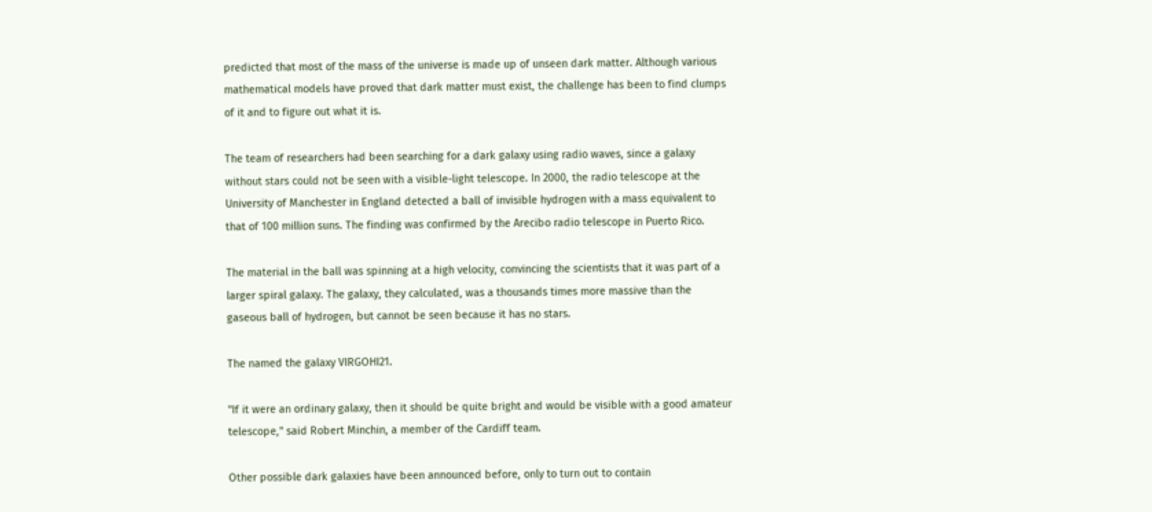predicted that most of the mass of the universe is made up of unseen dark matter. Although various mathematical models have proved that dark matter must exist, the challenge has been to find clumps of it and to figure out what it is.

The team of researchers had been searching for a dark galaxy using radio waves, since a galaxy without stars could not be seen with a visible-light telescope. In 2000, the radio telescope at the University of Manchester in England detected a ball of invisible hydrogen with a mass equivalent to that of 100 million suns. The finding was confirmed by the Arecibo radio telescope in Puerto Rico.

The material in the ball was spinning at a high velocity, convincing the scientists that it was part of a larger spiral galaxy. The galaxy, they calculated, was a thousands times more massive than the gaseous ball of hydrogen, but cannot be seen because it has no stars.

The named the galaxy VIRGOHI21.

"If it were an ordinary galaxy, then it should be quite bright and would be visible with a good amateur telescope," said Robert Minchin, a member of the Cardiff team.

Other possible dark galaxies have been announced before, only to turn out to contain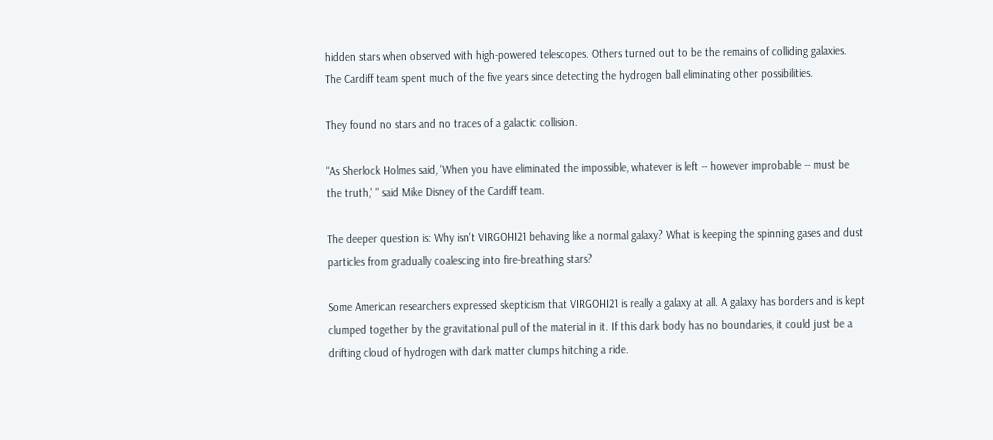hidden stars when observed with high-powered telescopes. Others turned out to be the remains of colliding galaxies. The Cardiff team spent much of the five years since detecting the hydrogen ball eliminating other possibilities.

They found no stars and no traces of a galactic collision.

"As Sherlock Holmes said, 'When you have eliminated the impossible, whatever is left -- however improbable -- must be the truth,' " said Mike Disney of the Cardiff team.

The deeper question is: Why isn't VIRGOHI21 behaving like a normal galaxy? What is keeping the spinning gases and dust particles from gradually coalescing into fire-breathing stars?

Some American researchers expressed skepticism that VIRGOHI21 is really a galaxy at all. A galaxy has borders and is kept clumped together by the gravitational pull of the material in it. If this dark body has no boundaries, it could just be a drifting cloud of hydrogen with dark matter clumps hitching a ride.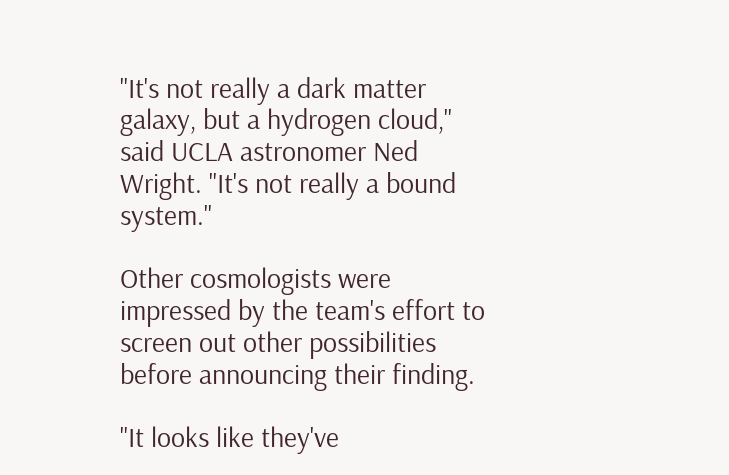"It's not really a dark matter galaxy, but a hydrogen cloud," said UCLA astronomer Ned Wright. "It's not really a bound system."

Other cosmologists were impressed by the team's effort to screen out other possibilities before announcing their finding.

"It looks like they've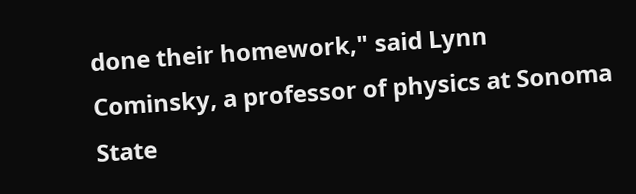done their homework," said Lynn Cominsky, a professor of physics at Sonoma State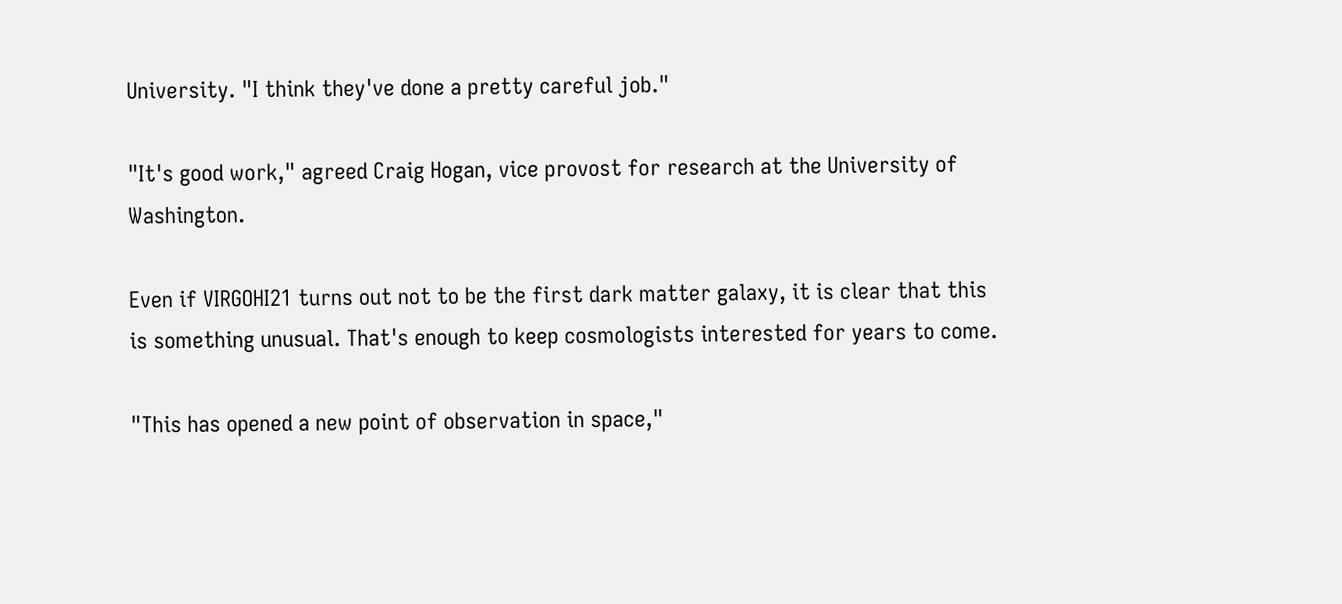University. "I think they've done a pretty careful job."

"It's good work," agreed Craig Hogan, vice provost for research at the University of Washington.

Even if VIRGOHI21 turns out not to be the first dark matter galaxy, it is clear that this is something unusual. That's enough to keep cosmologists interested for years to come.

"This has opened a new point of observation in space,"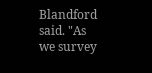Blandford said. "As we survey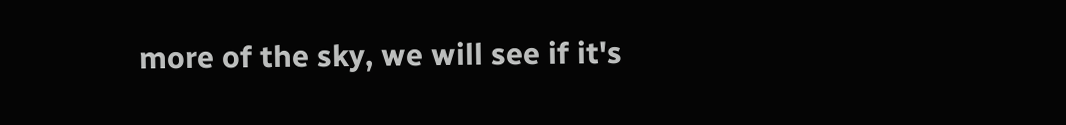more of the sky, we will see if it's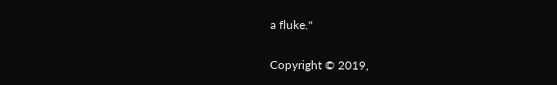a fluke."

Copyright © 2019,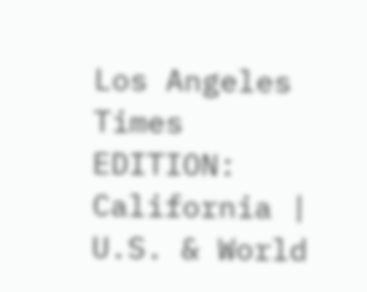Los Angeles Times
EDITION: California | U.S. & World